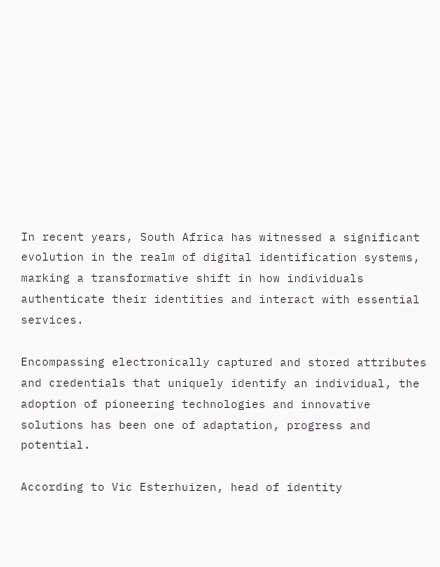In recent years, South Africa has witnessed a significant evolution in the realm of digital identification systems, marking a transformative shift in how individuals authenticate their identities and interact with essential services.

Encompassing electronically captured and stored attributes and credentials that uniquely identify an individual, the adoption of pioneering technologies and innovative solutions has been one of adaptation, progress and potential.

According to Vic Esterhuizen, head of identity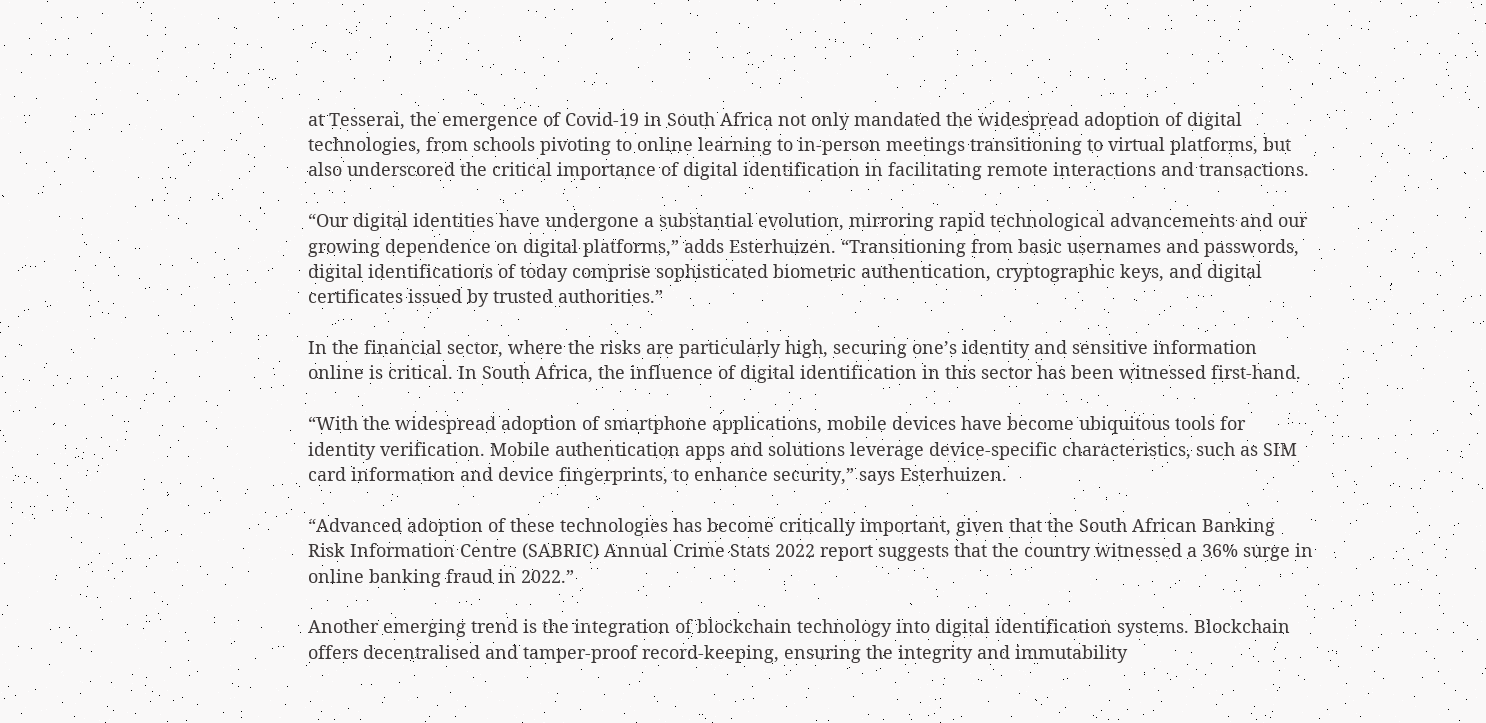at Tesserai, the emergence of Covid-19 in South Africa not only mandated the widespread adoption of digital technologies, from schools pivoting to online learning to in-person meetings transitioning to virtual platforms, but also underscored the critical importance of digital identification in facilitating remote interactions and transactions.

“Our digital identities have undergone a substantial evolution, mirroring rapid technological advancements and our growing dependence on digital platforms,” adds Esterhuizen. “Transitioning from basic usernames and passwords, digital identifications of today comprise sophisticated biometric authentication, cryptographic keys, and digital certificates issued by trusted authorities.”

In the financial sector, where the risks are particularly high, securing one’s identity and sensitive information online is critical. In South Africa, the influence of digital identification in this sector has been witnessed first-hand.

“With the widespread adoption of smartphone applications, mobile devices have become ubiquitous tools for identity verification. Mobile authentication apps and solutions leverage device-specific characteristics, such as SIM card information and device fingerprints, to enhance security,” says Esterhuizen.

“Advanced adoption of these technologies has become critically important, given that the South African Banking Risk Information Centre (SABRIC) Annual Crime Stats 2022 report suggests that the country witnessed a 36% surge in online banking fraud in 2022.”

Another emerging trend is the integration of blockchain technology into digital identification systems. Blockchain offers decentralised and tamper-proof record-keeping, ensuring the integrity and immutability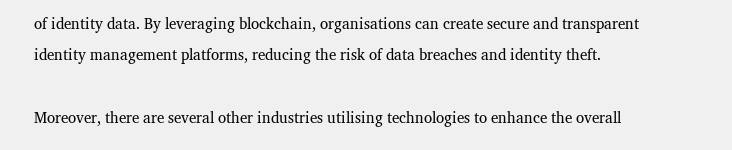of identity data. By leveraging blockchain, organisations can create secure and transparent identity management platforms, reducing the risk of data breaches and identity theft.

Moreover, there are several other industries utilising technologies to enhance the overall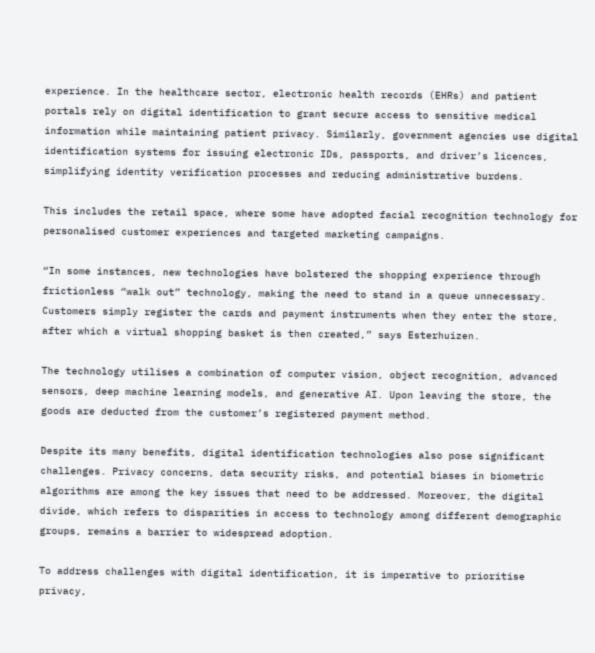experience. In the healthcare sector, electronic health records (EHRs) and patient portals rely on digital identification to grant secure access to sensitive medical information while maintaining patient privacy. Similarly, government agencies use digital identification systems for issuing electronic IDs, passports, and driver’s licences, simplifying identity verification processes and reducing administrative burdens.

This includes the retail space, where some have adopted facial recognition technology for personalised customer experiences and targeted marketing campaigns.

“In some instances, new technologies have bolstered the shopping experience through frictionless “walk out” technology, making the need to stand in a queue unnecessary. Customers simply register the cards and payment instruments when they enter the store, after which a virtual shopping basket is then created,” says Esterhuizen.

The technology utilises a combination of computer vision, object recognition, advanced sensors, deep machine learning models, and generative AI. Upon leaving the store, the goods are deducted from the customer’s registered payment method.

Despite its many benefits, digital identification technologies also pose significant challenges. Privacy concerns, data security risks, and potential biases in biometric algorithms are among the key issues that need to be addressed. Moreover, the digital divide, which refers to disparities in access to technology among different demographic groups, remains a barrier to widespread adoption.

To address challenges with digital identification, it is imperative to prioritise privacy,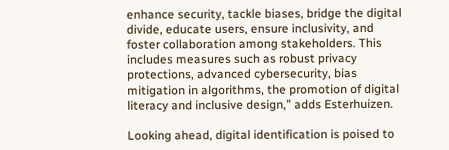enhance security, tackle biases, bridge the digital divide, educate users, ensure inclusivity, and foster collaboration among stakeholders. This includes measures such as robust privacy protections, advanced cybersecurity, bias mitigation in algorithms, the promotion of digital literacy and inclusive design,” adds Esterhuizen.

Looking ahead, digital identification is poised to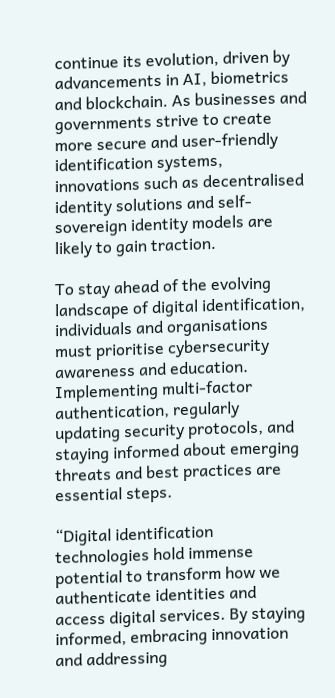continue its evolution, driven by advancements in AI, biometrics and blockchain. As businesses and governments strive to create more secure and user-friendly identification systems, innovations such as decentralised identity solutions and self-sovereign identity models are likely to gain traction.

To stay ahead of the evolving landscape of digital identification, individuals and organisations must prioritise cybersecurity awareness and education. Implementing multi-factor authentication, regularly updating security protocols, and staying informed about emerging threats and best practices are essential steps.

“Digital identification technologies hold immense potential to transform how we authenticate identities and access digital services. By staying informed, embracing innovation and addressing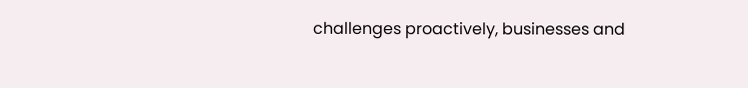challenges proactively, businesses and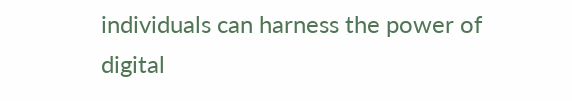individuals can harness the power of digital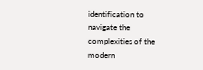identification to navigate the complexities of the modern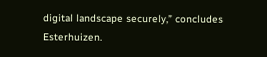digital landscape securely,” concludes Esterhuizen.